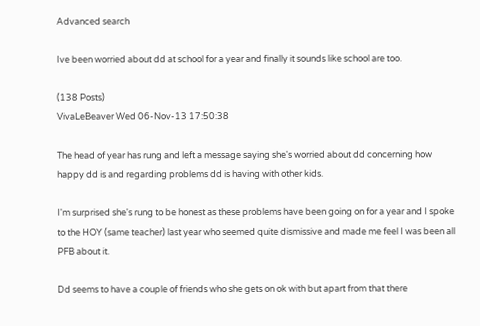Advanced search

Ive been worried about dd at school for a year and finally it sounds like school are too.

(138 Posts)
VivaLeBeaver Wed 06-Nov-13 17:50:38

The head of year has rung and left a message saying she's worried about dd concerning how happy dd is and regarding problems dd is having with other kids.

I'm surprised she's rung to be honest as these problems have been going on for a year and I spoke to the HOY (same teacher) last year who seemed quite dismissive and made me feel I was been all PFB about it.

Dd seems to have a couple of friends who she gets on ok with but apart from that there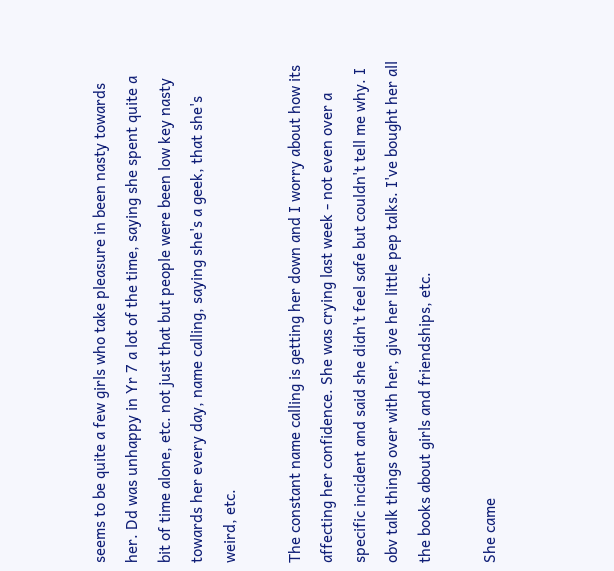seems to be quite a few girls who take pleasure in been nasty towards her. Dd was unhappy in Yr 7 a lot of the time, saying she spent quite a bit of time alone, etc. not just that but people were been low key nasty towards her every day, name calling, saying she's a geek, that she's weird, etc.

The constant name calling is getting her down and I worry about how its affecting her confidence. She was crying last week - not even over a specific incident and said she didn't feel safe but couldn't tell me why. I obv talk things over with her, give her little pep talks. I've bought her all the books about girls and friendships, etc.

She came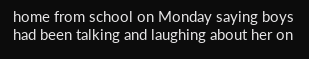home from school on Monday saying boys had been talking and laughing about her on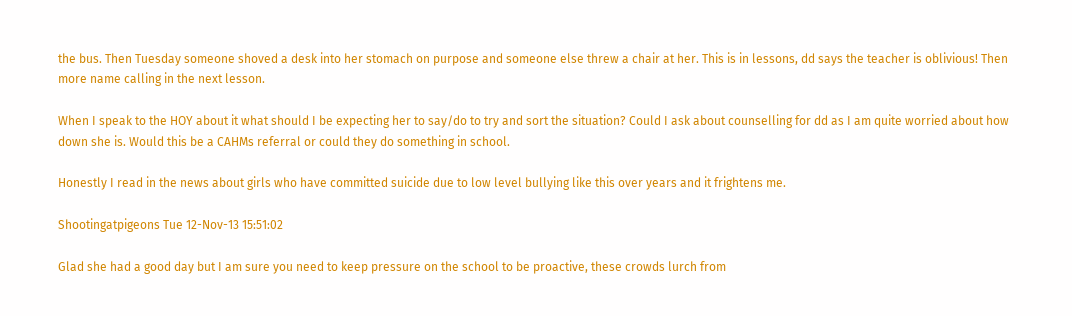the bus. Then Tuesday someone shoved a desk into her stomach on purpose and someone else threw a chair at her. This is in lessons, dd says the teacher is oblivious! Then more name calling in the next lesson.

When I speak to the HOY about it what should I be expecting her to say/do to try and sort the situation? Could I ask about counselling for dd as I am quite worried about how down she is. Would this be a CAHMs referral or could they do something in school.

Honestly I read in the news about girls who have committed suicide due to low level bullying like this over years and it frightens me.

Shootingatpigeons Tue 12-Nov-13 15:51:02

Glad she had a good day but I am sure you need to keep pressure on the school to be proactive, these crowds lurch from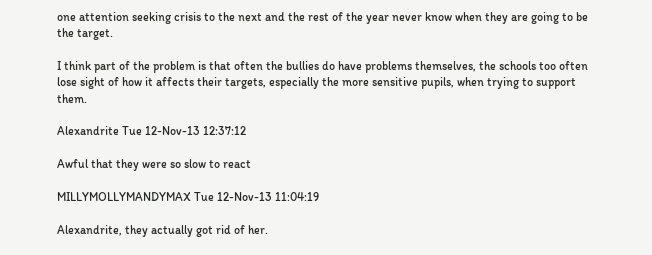one attention seeking crisis to the next and the rest of the year never know when they are going to be the target.

I think part of the problem is that often the bullies do have problems themselves, the schools too often lose sight of how it affects their targets, especially the more sensitive pupils, when trying to support them.

Alexandrite Tue 12-Nov-13 12:37:12

Awful that they were so slow to react

MILLYMOLLYMANDYMAX Tue 12-Nov-13 11:04:19

Alexandrite, they actually got rid of her.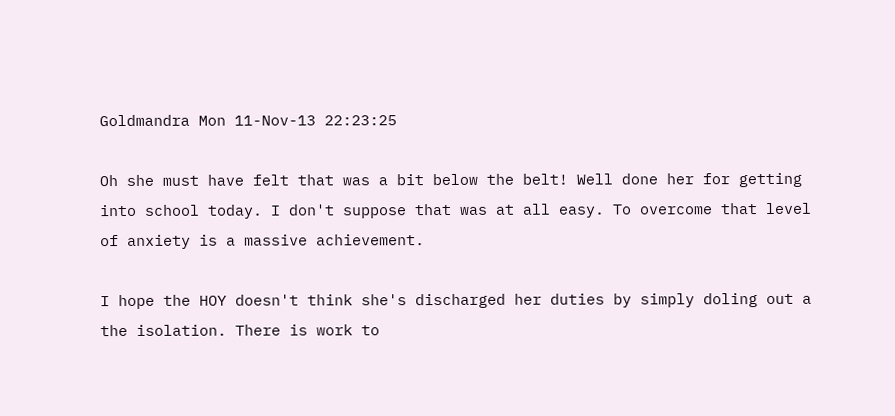Goldmandra Mon 11-Nov-13 22:23:25

Oh she must have felt that was a bit below the belt! Well done her for getting into school today. I don't suppose that was at all easy. To overcome that level of anxiety is a massive achievement.

I hope the HOY doesn't think she's discharged her duties by simply doling out a the isolation. There is work to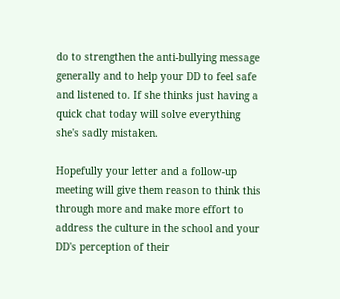do to strengthen the anti-bullying message generally and to help your DD to feel safe and listened to. If she thinks just having a quick chat today will solve everything she's sadly mistaken.

Hopefully your letter and a follow-up meeting will give them reason to think this through more and make more effort to address the culture in the school and your DD's perception of their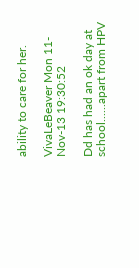ability to care for her.

VivaLeBeaver Mon 11-Nov-13 19:30:52

Dd has had an ok day at school......apart from HPV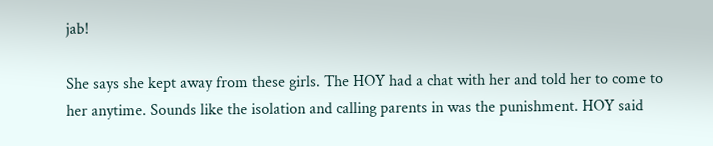jab!

She says she kept away from these girls. The HOY had a chat with her and told her to come to her anytime. Sounds like the isolation and calling parents in was the punishment. HOY said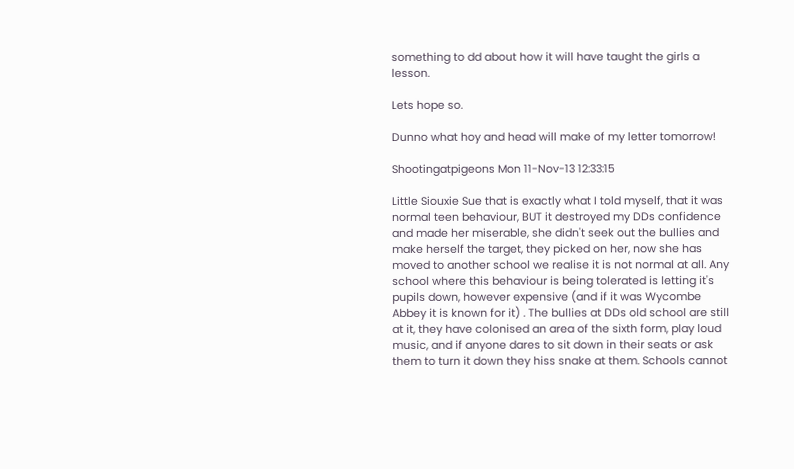something to dd about how it will have taught the girls a lesson.

Lets hope so.

Dunno what hoy and head will make of my letter tomorrow!

Shootingatpigeons Mon 11-Nov-13 12:33:15

Little Siouxie Sue that is exactly what I told myself, that it was normal teen behaviour, BUT it destroyed my DDs confidence and made her miserable, she didn't seek out the bullies and make herself the target, they picked on her, now she has moved to another school we realise it is not normal at all. Any school where this behaviour is being tolerated is letting it's pupils down, however expensive (and if it was Wycombe Abbey it is known for it) . The bullies at DDs old school are still at it, they have colonised an area of the sixth form, play loud music, and if anyone dares to sit down in their seats or ask them to turn it down they hiss snake at them. Schools cannot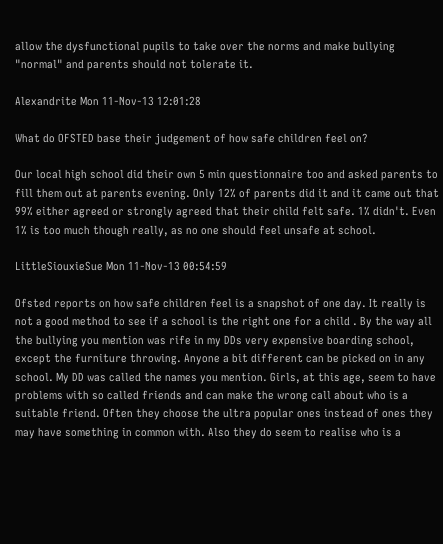allow the dysfunctional pupils to take over the norms and make bullying "normal" and parents should not tolerate it.

Alexandrite Mon 11-Nov-13 12:01:28

What do OFSTED base their judgement of how safe children feel on?

Our local high school did their own 5 min questionnaire too and asked parents to fill them out at parents evening. Only 12% of parents did it and it came out that 99% either agreed or strongly agreed that their child felt safe. 1% didn't. Even 1% is too much though really, as no one should feel unsafe at school.

LittleSiouxieSue Mon 11-Nov-13 00:54:59

Ofsted reports on how safe children feel is a snapshot of one day. It really is not a good method to see if a school is the right one for a child . By the way all the bullying you mention was rife in my DDs very expensive boarding school, except the furniture throwing. Anyone a bit different can be picked on in any school. My DD was called the names you mention. Girls, at this age, seem to have problems with so called friends and can make the wrong call about who is a suitable friend. Often they choose the ultra popular ones instead of ones they may have something in common with. Also they do seem to realise who is a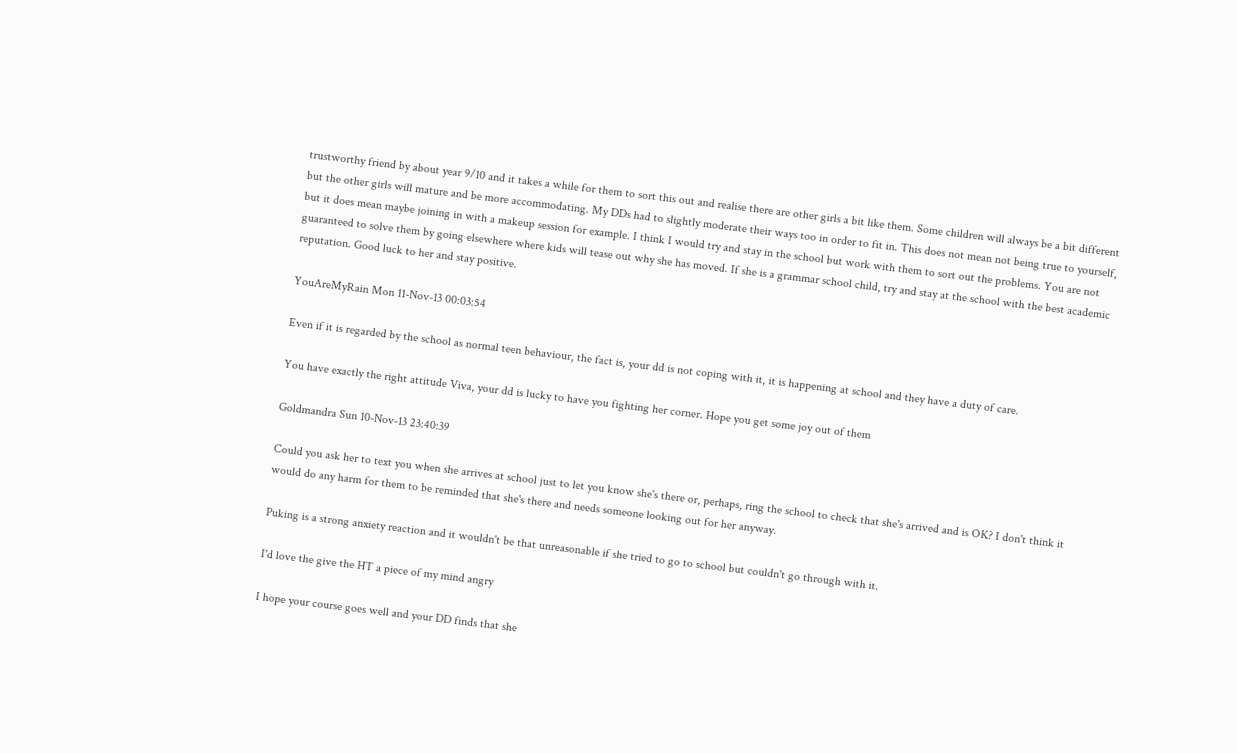trustworthy friend by about year 9/10 and it takes a while for them to sort this out and realise there are other girls a bit like them. Some children will always be a bit different but the other girls will mature and be more accommodating. My DDs had to slightly moderate their ways too in order to fit in. This does not mean not being true to yourself, but it does mean maybe joining in with a makeup session for example. I think I would try and stay in the school but work with them to sort out the problems. You are not guaranteed to solve them by going elsewhere where kids will tease out why she has moved. If she is a grammar school child, try and stay at the school with the best academic reputation. Good luck to her and stay positive.

YouAreMyRain Mon 11-Nov-13 00:03:54

Even if it is regarded by the school as normal teen behaviour, the fact is, your dd is not coping with it, it is happening at school and they have a duty of care.

You have exactly the right attitude Viva, your dd is lucky to have you fighting her corner. Hope you get some joy out of them

Goldmandra Sun 10-Nov-13 23:40:39

Could you ask her to text you when she arrives at school just to let you know she's there or, perhaps, ring the school to check that she's arrived and is OK? I don't think it would do any harm for them to be reminded that she's there and needs someone looking out for her anyway.

Puking is a strong anxiety reaction and it wouldn't be that unreasonable if she tried to go to school but couldn't go through with it.

I'd love the give the HT a piece of my mind angry

I hope your course goes well and your DD finds that she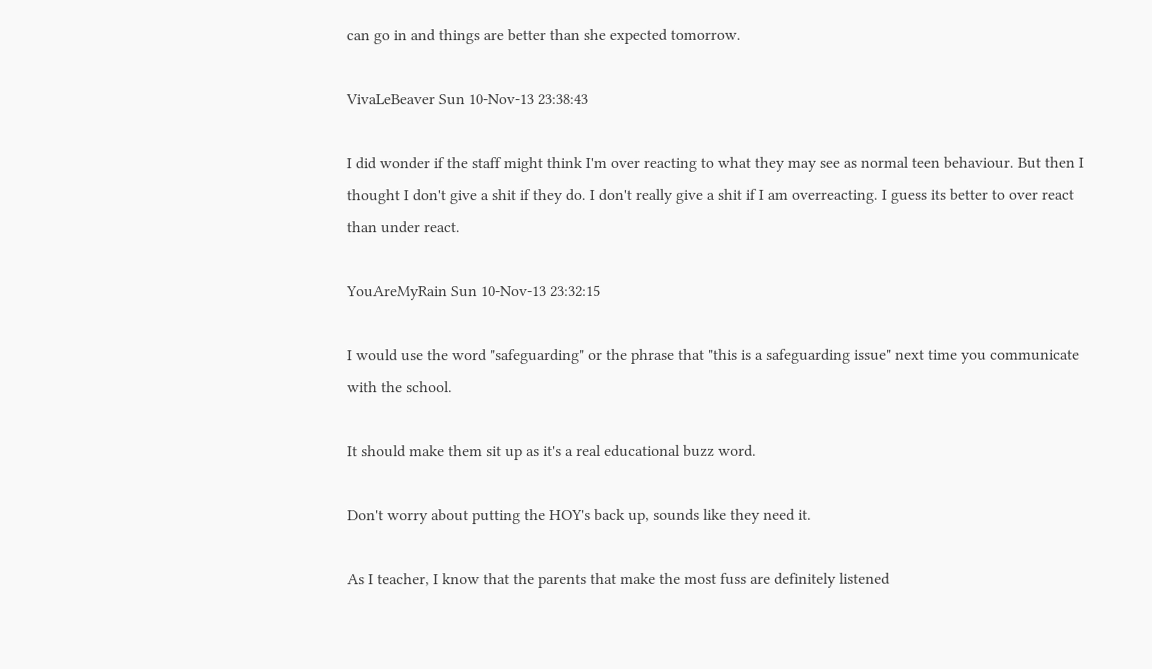can go in and things are better than she expected tomorrow.

VivaLeBeaver Sun 10-Nov-13 23:38:43

I did wonder if the staff might think I'm over reacting to what they may see as normal teen behaviour. But then I thought I don't give a shit if they do. I don't really give a shit if I am overreacting. I guess its better to over react than under react.

YouAreMyRain Sun 10-Nov-13 23:32:15

I would use the word "safeguarding" or the phrase that "this is a safeguarding issue" next time you communicate with the school.

It should make them sit up as it's a real educational buzz word.

Don't worry about putting the HOY's back up, sounds like they need it.

As I teacher, I know that the parents that make the most fuss are definitely listened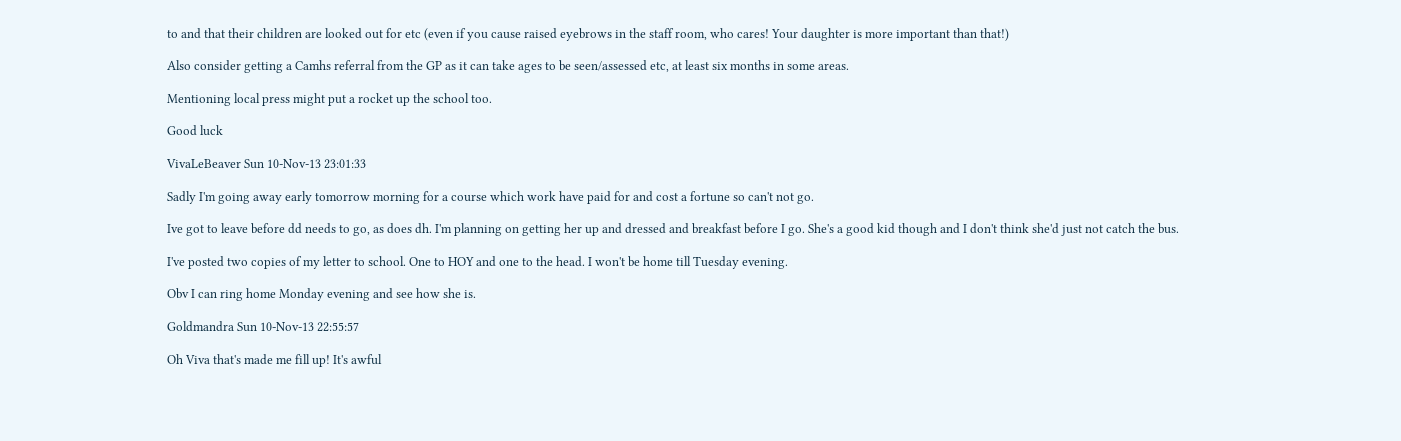to and that their children are looked out for etc (even if you cause raised eyebrows in the staff room, who cares! Your daughter is more important than that!)

Also consider getting a Camhs referral from the GP as it can take ages to be seen/assessed etc, at least six months in some areas.

Mentioning local press might put a rocket up the school too.

Good luck

VivaLeBeaver Sun 10-Nov-13 23:01:33

Sadly I'm going away early tomorrow morning for a course which work have paid for and cost a fortune so can't not go.

Ive got to leave before dd needs to go, as does dh. I'm planning on getting her up and dressed and breakfast before I go. She's a good kid though and I don't think she'd just not catch the bus.

I've posted two copies of my letter to school. One to HOY and one to the head. I won't be home till Tuesday evening.

Obv I can ring home Monday evening and see how she is.

Goldmandra Sun 10-Nov-13 22:55:57

Oh Viva that's made me fill up! It's awful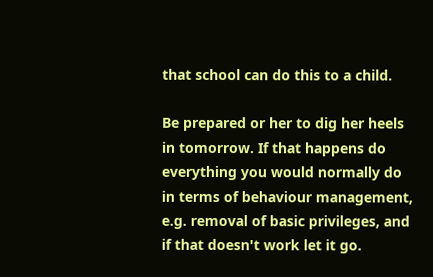that school can do this to a child.

Be prepared or her to dig her heels in tomorrow. If that happens do everything you would normally do in terms of behaviour management, e.g. removal of basic privileges, and if that doesn't work let it go.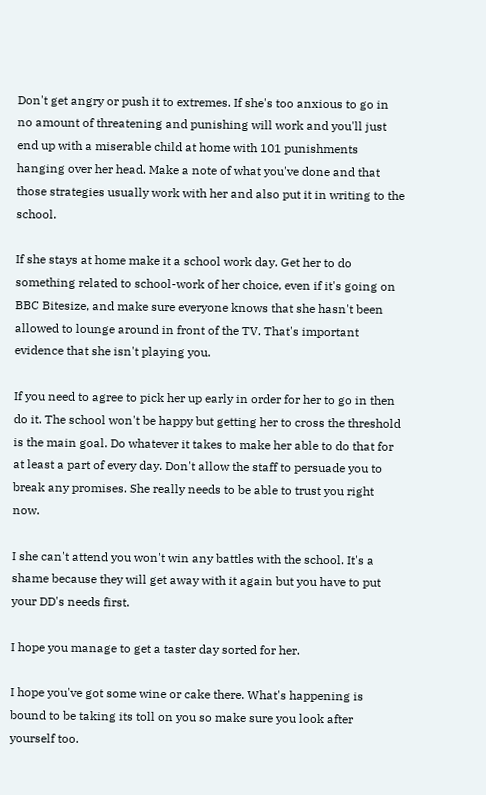Don't get angry or push it to extremes. If she's too anxious to go in no amount of threatening and punishing will work and you'll just end up with a miserable child at home with 101 punishments hanging over her head. Make a note of what you've done and that those strategies usually work with her and also put it in writing to the school.

If she stays at home make it a school work day. Get her to do something related to school-work of her choice, even if it's going on BBC Bitesize, and make sure everyone knows that she hasn't been allowed to lounge around in front of the TV. That's important evidence that she isn't playing you.

If you need to agree to pick her up early in order for her to go in then do it. The school won't be happy but getting her to cross the threshold is the main goal. Do whatever it takes to make her able to do that for at least a part of every day. Don't allow the staff to persuade you to break any promises. She really needs to be able to trust you right now.

I she can't attend you won't win any battles with the school. It's a shame because they will get away with it again but you have to put your DD's needs first.

I hope you manage to get a taster day sorted for her.

I hope you've got some wine or cake there. What's happening is bound to be taking its toll on you so make sure you look after yourself too.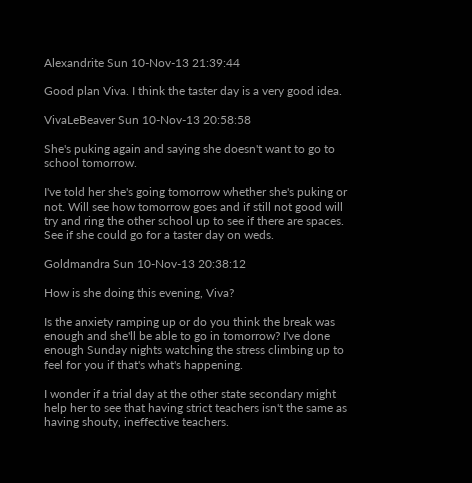Alexandrite Sun 10-Nov-13 21:39:44

Good plan Viva. I think the taster day is a very good idea.

VivaLeBeaver Sun 10-Nov-13 20:58:58

She's puking again and saying she doesn't want to go to school tomorrow.

I've told her she's going tomorrow whether she's puking or not. Will see how tomorrow goes and if still not good will try and ring the other school up to see if there are spaces. See if she could go for a taster day on weds.

Goldmandra Sun 10-Nov-13 20:38:12

How is she doing this evening, Viva?

Is the anxiety ramping up or do you think the break was enough and she'll be able to go in tomorrow? I've done enough Sunday nights watching the stress climbing up to feel for you if that's what's happening.

I wonder if a trial day at the other state secondary might help her to see that having strict teachers isn't the same as having shouty, ineffective teachers.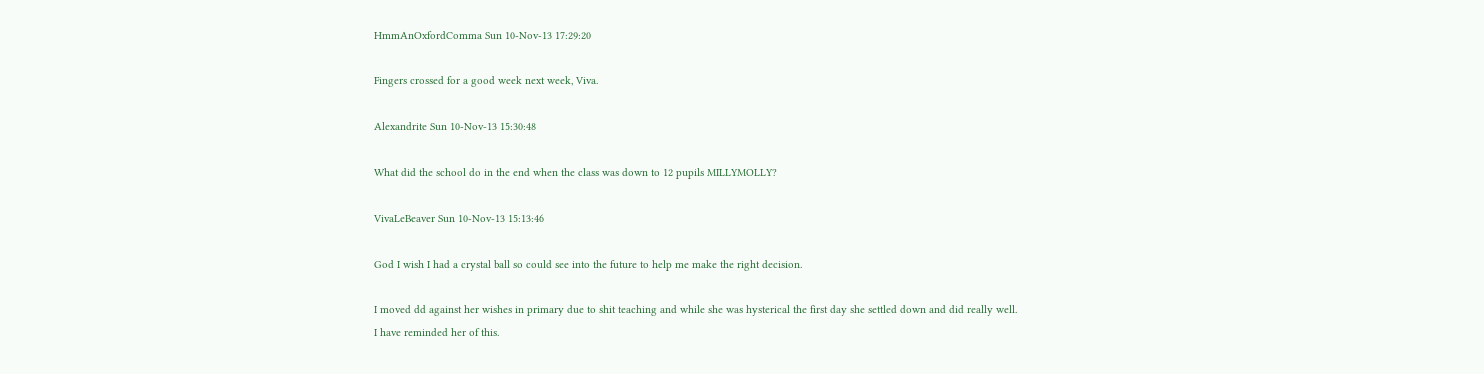HmmAnOxfordComma Sun 10-Nov-13 17:29:20

Fingers crossed for a good week next week, Viva.

Alexandrite Sun 10-Nov-13 15:30:48

What did the school do in the end when the class was down to 12 pupils MILLYMOLLY?

VivaLeBeaver Sun 10-Nov-13 15:13:46

God I wish I had a crystal ball so could see into the future to help me make the right decision.

I moved dd against her wishes in primary due to shit teaching and while she was hysterical the first day she settled down and did really well. I have reminded her of this.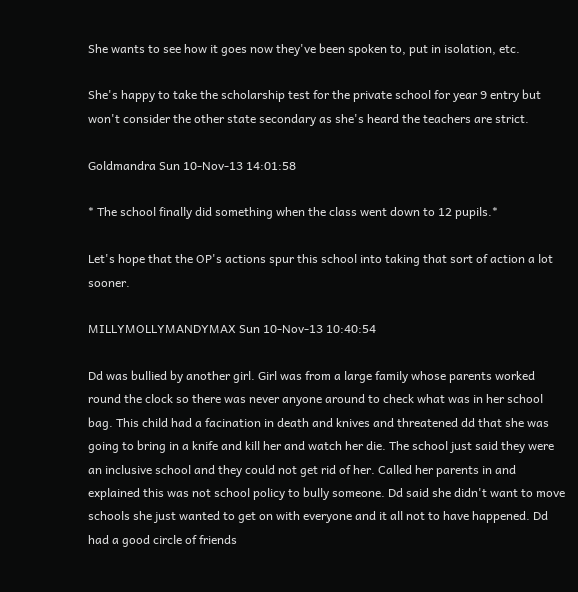She wants to see how it goes now they've been spoken to, put in isolation, etc.

She's happy to take the scholarship test for the private school for year 9 entry but won't consider the other state secondary as she's heard the teachers are strict.

Goldmandra Sun 10-Nov-13 14:01:58

* The school finally did something when the class went down to 12 pupils.*

Let's hope that the OP's actions spur this school into taking that sort of action a lot sooner.

MILLYMOLLYMANDYMAX Sun 10-Nov-13 10:40:54

Dd was bullied by another girl. Girl was from a large family whose parents worked round the clock so there was never anyone around to check what was in her school bag. This child had a facination in death and knives and threatened dd that she was going to bring in a knife and kill her and watch her die. The school just said they were an inclusive school and they could not get rid of her. Called her parents in and explained this was not school policy to bully someone. Dd said she didn't want to move schools she just wanted to get on with everyone and it all not to have happened. Dd had a good circle of friends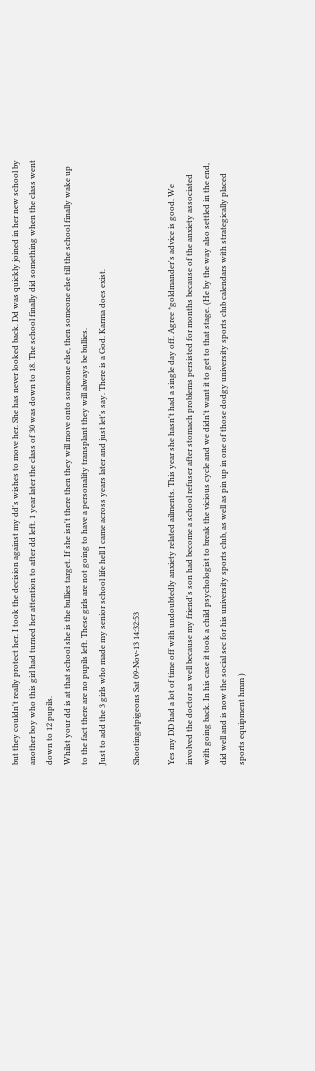but they couldn't really protect her. I took the decision against my dd's wishes to move her. She has never looked back. Dd was quickly joined in her new school by another boy who this girl had turned her attention to after dd left. 1 year later the class of 30 was down to 18. The school finally did something when the class went down to 12 pupils.
Whilst your dd is at that school she is the bullies target. If she isn't there then they will move onto someone else, then someone else till the school finally wake up to the fact there are no pupils left. These girls are not going to have a personality transplant they will always be bullies.
Just to add the 3 girls who made my senior school life hell I came across years later and just let's say. There is a God. Karma does exist.

Shootingatpigeons Sat 09-Nov-13 14:32:53

Yes my DD had a lot of time off with undoubtedly anxiety related ailments. This year she hasn't had a single day off. Agree *goldmander's advice is good. We involved the doctor as well because my friend's son had become a school refuser after stomach problems persisted for months because of the anxiety associated with going back. In his case it took a child psychologist to break the vicious cycle and we didn't want it to get to that stage. (He by the way also settled in the end, did well and is now the social sec for his university sports club, as well as pin up in one of those dodgy university sports club calendars with strategically placed sports equipment hmm )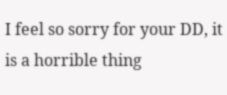I feel so sorry for your DD, it is a horrible thing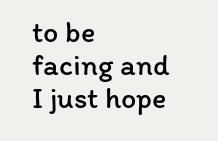to be facing and I just hope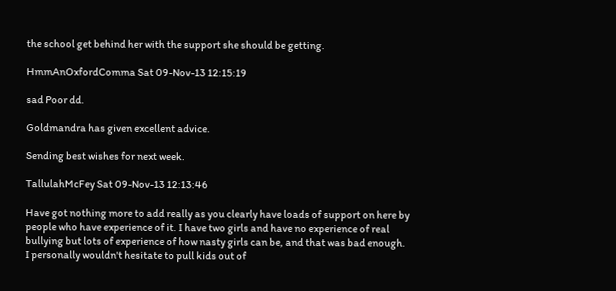the school get behind her with the support she should be getting.

HmmAnOxfordComma Sat 09-Nov-13 12:15:19

sad Poor dd.

Goldmandra has given excellent advice.

Sending best wishes for next week.

TallulahMcFey Sat 09-Nov-13 12:13:46

Have got nothing more to add really as you clearly have loads of support on here by people who have experience of it. I have two girls and have no experience of real bullying but lots of experience of how nasty girls can be, and that was bad enough. I personally wouldn't hesitate to pull kids out of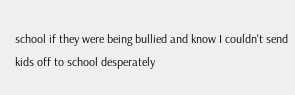school if they were being bullied and know I couldn't send kids off to school desperately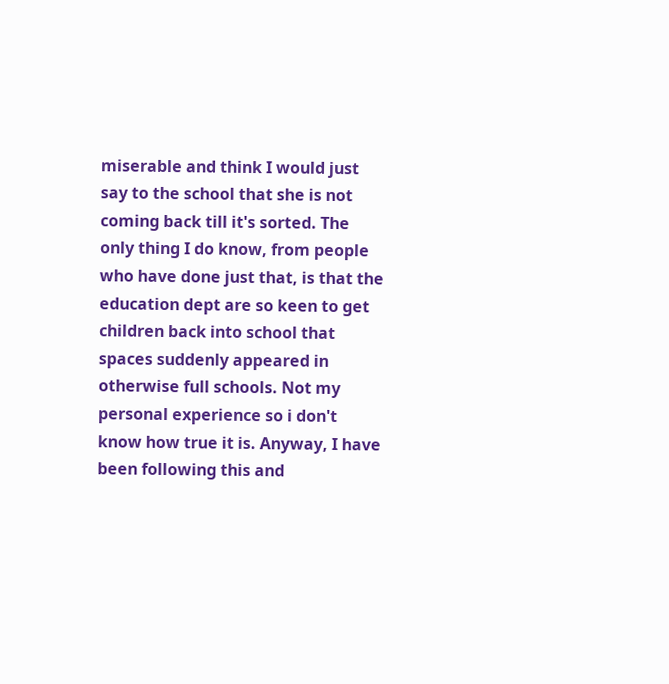miserable and think I would just say to the school that she is not coming back till it's sorted. The only thing I do know, from people who have done just that, is that the education dept are so keen to get children back into school that spaces suddenly appeared in otherwise full schools. Not my personal experience so i don't know how true it is. Anyway, I have been following this and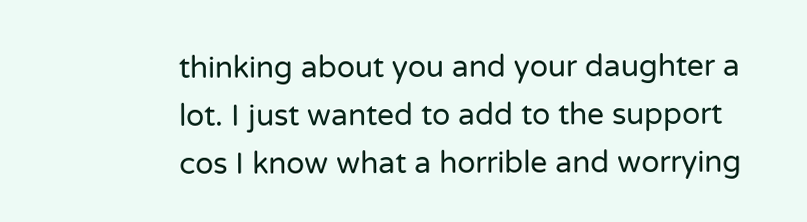thinking about you and your daughter a lot. I just wanted to add to the support cos I know what a horrible and worrying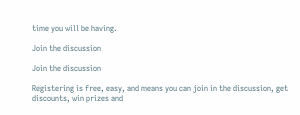time you will be having.

Join the discussion

Join the discussion

Registering is free, easy, and means you can join in the discussion, get discounts, win prizes and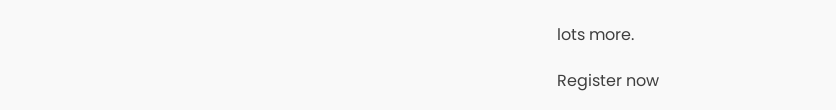lots more.

Register now